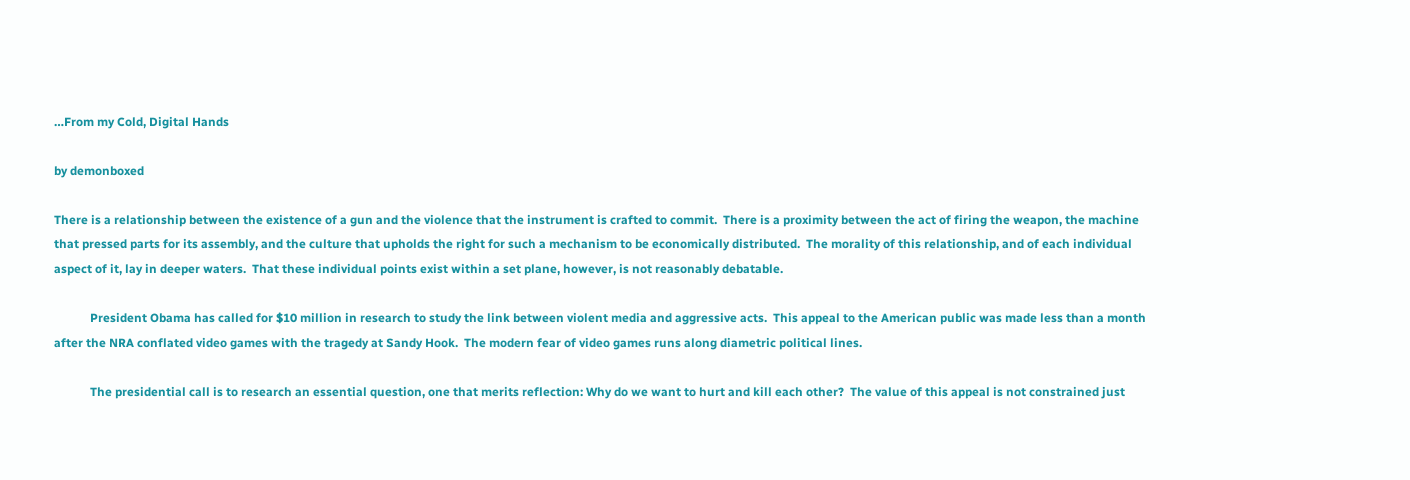…From my Cold, Digital Hands

by demonboxed

There is a relationship between the existence of a gun and the violence that the instrument is crafted to commit.  There is a proximity between the act of firing the weapon, the machine that pressed parts for its assembly, and the culture that upholds the right for such a mechanism to be economically distributed.  The morality of this relationship, and of each individual aspect of it, lay in deeper waters.  That these individual points exist within a set plane, however, is not reasonably debatable.

            President Obama has called for $10 million in research to study the link between violent media and aggressive acts.  This appeal to the American public was made less than a month after the NRA conflated video games with the tragedy at Sandy Hook.  The modern fear of video games runs along diametric political lines.

            The presidential call is to research an essential question, one that merits reflection: Why do we want to hurt and kill each other?  The value of this appeal is not constrained just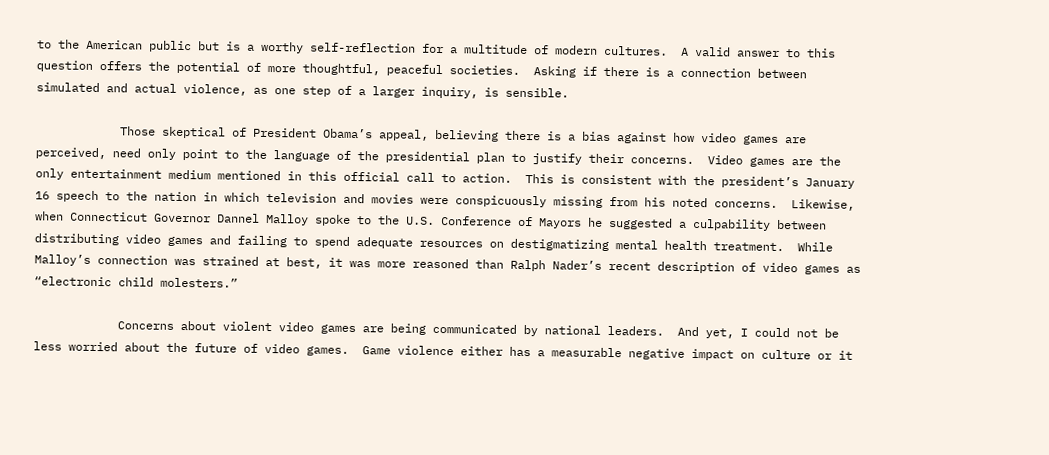to the American public but is a worthy self-reflection for a multitude of modern cultures.  A valid answer to this question offers the potential of more thoughtful, peaceful societies.  Asking if there is a connection between simulated and actual violence, as one step of a larger inquiry, is sensible.

            Those skeptical of President Obama’s appeal, believing there is a bias against how video games are perceived, need only point to the language of the presidential plan to justify their concerns.  Video games are the only entertainment medium mentioned in this official call to action.  This is consistent with the president’s January 16 speech to the nation in which television and movies were conspicuously missing from his noted concerns.  Likewise, when Connecticut Governor Dannel Malloy spoke to the U.S. Conference of Mayors he suggested a culpability between distributing video games and failing to spend adequate resources on destigmatizing mental health treatment.  While Malloy’s connection was strained at best, it was more reasoned than Ralph Nader’s recent description of video games as “electronic child molesters.”

            Concerns about violent video games are being communicated by national leaders.  And yet, I could not be less worried about the future of video games.  Game violence either has a measurable negative impact on culture or it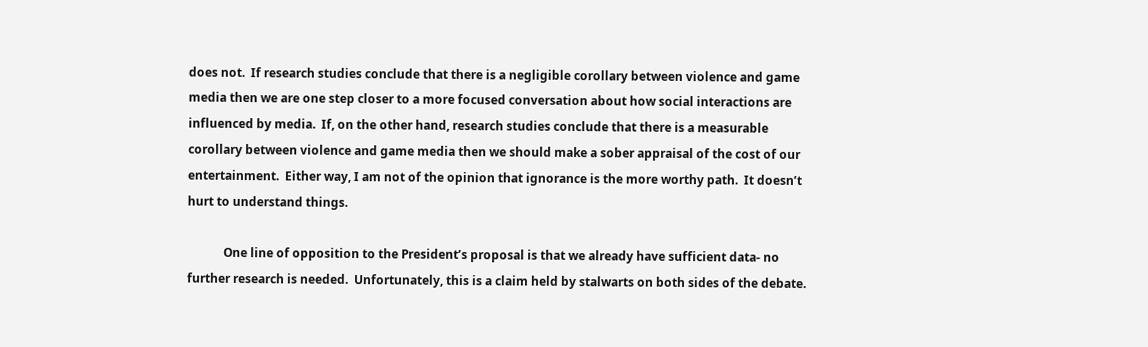does not.  If research studies conclude that there is a negligible corollary between violence and game media then we are one step closer to a more focused conversation about how social interactions are influenced by media.  If, on the other hand, research studies conclude that there is a measurable corollary between violence and game media then we should make a sober appraisal of the cost of our entertainment.  Either way, I am not of the opinion that ignorance is the more worthy path.  It doesn’t hurt to understand things.

            One line of opposition to the President’s proposal is that we already have sufficient data- no further research is needed.  Unfortunately, this is a claim held by stalwarts on both sides of the debate.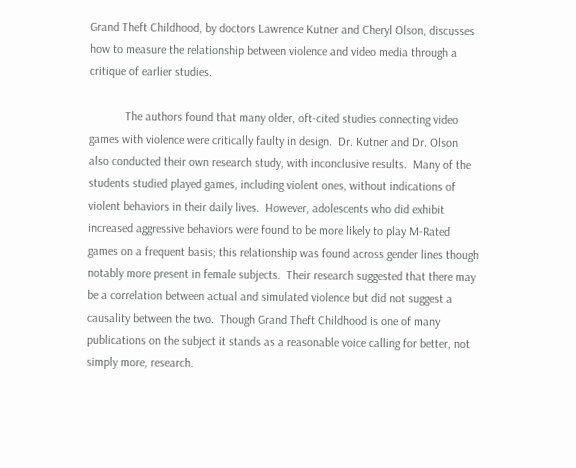Grand Theft Childhood, by doctors Lawrence Kutner and Cheryl Olson, discusses how to measure the relationship between violence and video media through a critique of earlier studies.

            The authors found that many older, oft-cited studies connecting video games with violence were critically faulty in design.  Dr. Kutner and Dr. Olson also conducted their own research study, with inconclusive results.  Many of the students studied played games, including violent ones, without indications of violent behaviors in their daily lives.  However, adolescents who did exhibit increased aggressive behaviors were found to be more likely to play M-Rated games on a frequent basis; this relationship was found across gender lines though notably more present in female subjects.  Their research suggested that there may be a correlation between actual and simulated violence but did not suggest a causality between the two.  Though Grand Theft Childhood is one of many publications on the subject it stands as a reasonable voice calling for better, not simply more, research.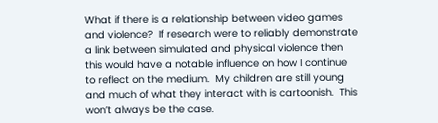What if there is a relationship between video games and violence?  If research were to reliably demonstrate a link between simulated and physical violence then this would have a notable influence on how I continue to reflect on the medium.  My children are still young and much of what they interact with is cartoonish.  This won’t always be the case.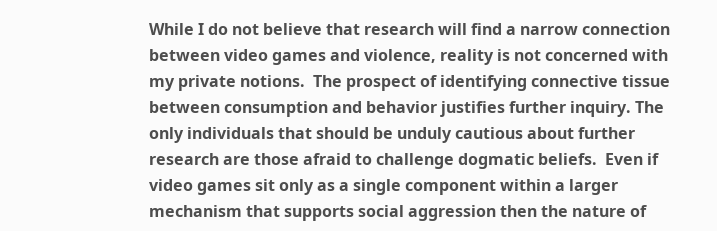While I do not believe that research will find a narrow connection between video games and violence, reality is not concerned with my private notions.  The prospect of identifying connective tissue between consumption and behavior justifies further inquiry. The only individuals that should be unduly cautious about further research are those afraid to challenge dogmatic beliefs.  Even if  video games sit only as a single component within a larger mechanism that supports social aggression then the nature of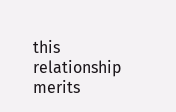this relationship merits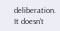deliberation.    It doesn’t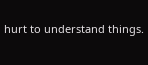hurt to understand things.